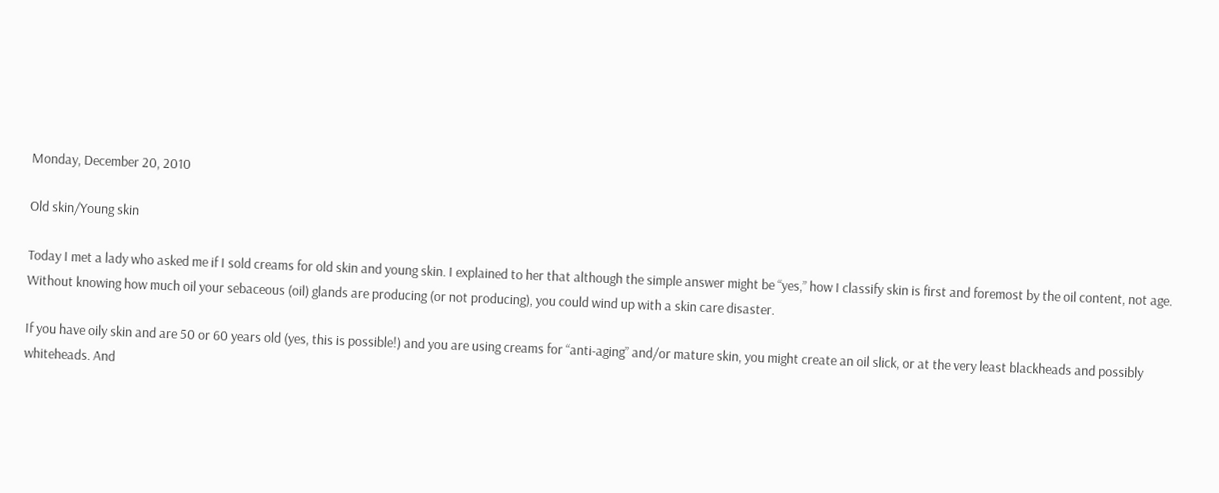Monday, December 20, 2010

Old skin/Young skin

Today I met a lady who asked me if I sold creams for old skin and young skin. I explained to her that although the simple answer might be “yes,” how I classify skin is first and foremost by the oil content, not age. Without knowing how much oil your sebaceous (oil) glands are producing (or not producing), you could wind up with a skin care disaster.

If you have oily skin and are 50 or 60 years old (yes, this is possible!) and you are using creams for “anti-aging” and/or mature skin, you might create an oil slick, or at the very least blackheads and possibly whiteheads. And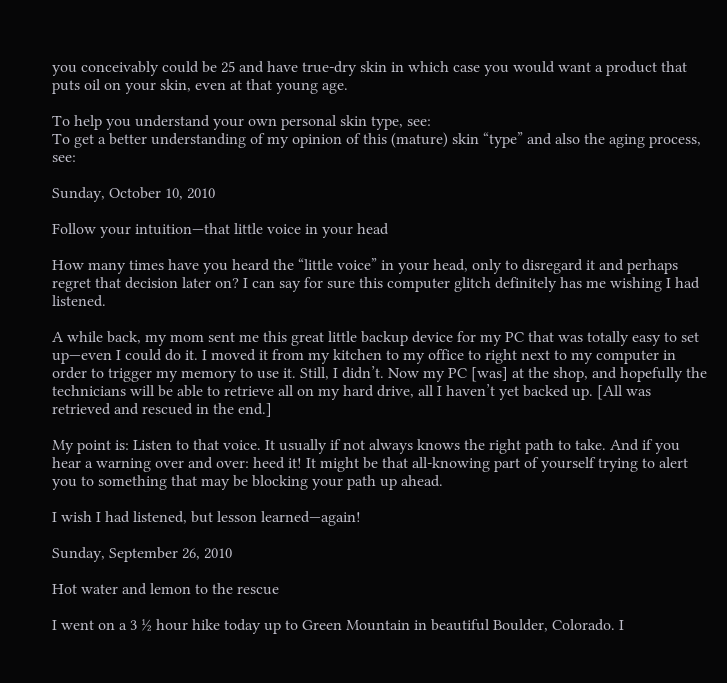you conceivably could be 25 and have true-dry skin in which case you would want a product that puts oil on your skin, even at that young age.

To help you understand your own personal skin type, see:
To get a better understanding of my opinion of this (mature) skin “type” and also the aging process, see:

Sunday, October 10, 2010

Follow your intuition—that little voice in your head

How many times have you heard the “little voice” in your head, only to disregard it and perhaps regret that decision later on? I can say for sure this computer glitch definitely has me wishing I had listened.

A while back, my mom sent me this great little backup device for my PC that was totally easy to set up—even I could do it. I moved it from my kitchen to my office to right next to my computer in order to trigger my memory to use it. Still, I didn’t. Now my PC [was] at the shop, and hopefully the technicians will be able to retrieve all on my hard drive, all I haven’t yet backed up. [All was retrieved and rescued in the end.]

My point is: Listen to that voice. It usually if not always knows the right path to take. And if you hear a warning over and over: heed it! It might be that all-knowing part of yourself trying to alert you to something that may be blocking your path up ahead.

I wish I had listened, but lesson learned—again!

Sunday, September 26, 2010

Hot water and lemon to the rescue

I went on a 3 ½ hour hike today up to Green Mountain in beautiful Boulder, Colorado. I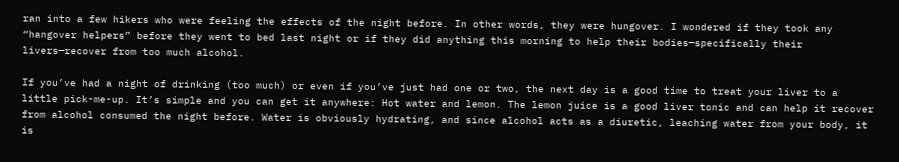ran into a few hikers who were feeling the effects of the night before. In other words, they were hungover. I wondered if they took any “hangover helpers” before they went to bed last night or if they did anything this morning to help their bodies—specifically their livers—recover from too much alcohol.

If you’ve had a night of drinking (too much) or even if you’ve just had one or two, the next day is a good time to treat your liver to a little pick-me-up. It’s simple and you can get it anywhere: Hot water and lemon. The lemon juice is a good liver tonic and can help it recover from alcohol consumed the night before. Water is obviously hydrating, and since alcohol acts as a diuretic, leaching water from your body, it is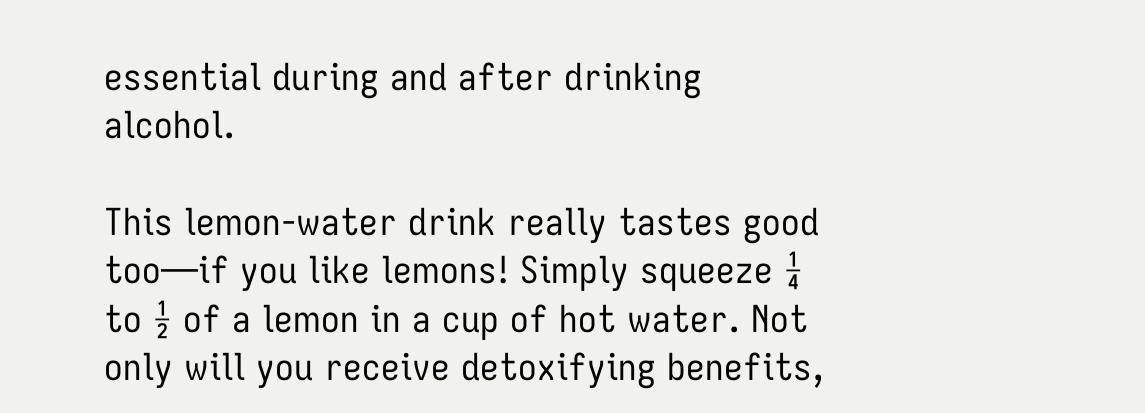essential during and after drinking alcohol.

This lemon-water drink really tastes good too—if you like lemons! Simply squeeze ¼ to ½ of a lemon in a cup of hot water. Not only will you receive detoxifying benefits,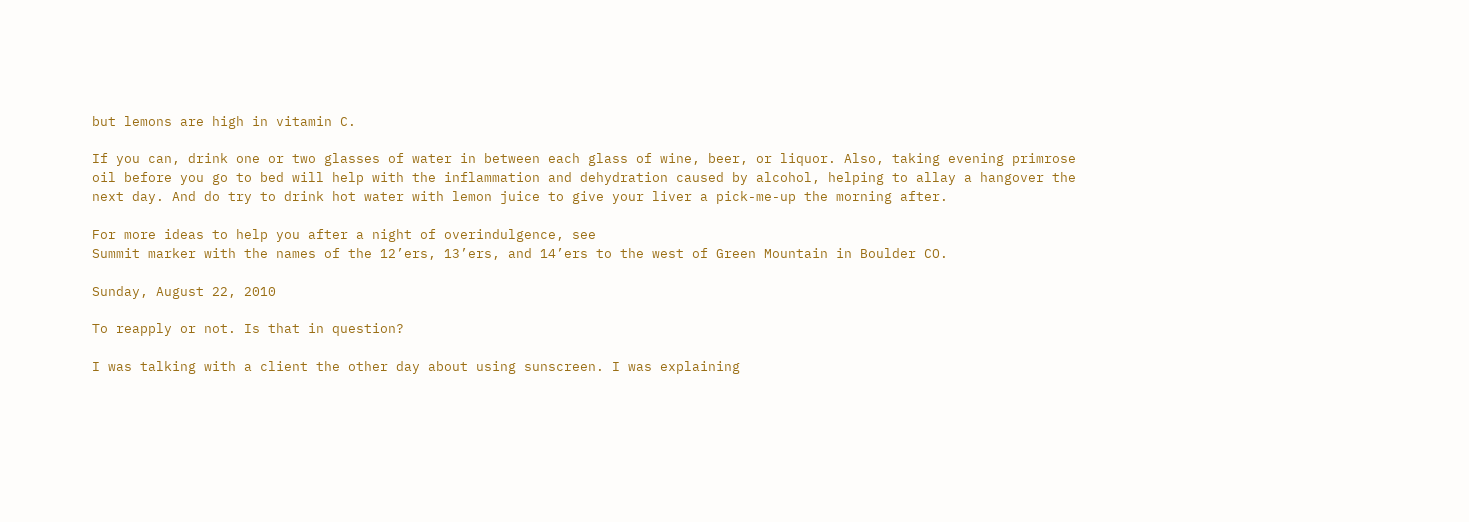but lemons are high in vitamin C.

If you can, drink one or two glasses of water in between each glass of wine, beer, or liquor. Also, taking evening primrose oil before you go to bed will help with the inflammation and dehydration caused by alcohol, helping to allay a hangover the next day. And do try to drink hot water with lemon juice to give your liver a pick-me-up the morning after.

For more ideas to help you after a night of overindulgence, see
Summit marker with the names of the 12’ers, 13’ers, and 14’ers to the west of Green Mountain in Boulder CO.

Sunday, August 22, 2010

To reapply or not. Is that in question?

I was talking with a client the other day about using sunscreen. I was explaining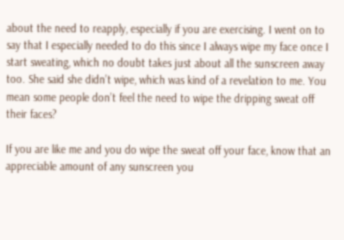about the need to reapply, especially if you are exercising. I went on to say that I especially needed to do this since I always wipe my face once I start sweating, which no doubt takes just about all the sunscreen away too. She said she didn’t wipe, which was kind of a revelation to me. You mean some people don’t feel the need to wipe the dripping sweat off their faces?

If you are like me and you do wipe the sweat off your face, know that an appreciable amount of any sunscreen you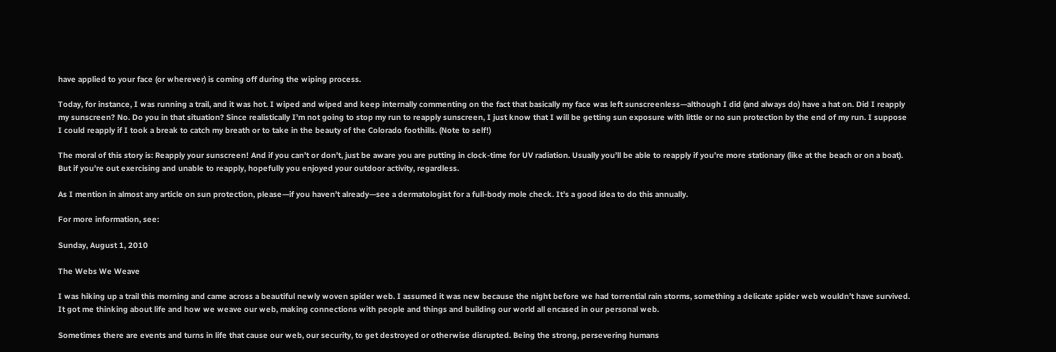have applied to your face (or wherever) is coming off during the wiping process.

Today, for instance, I was running a trail, and it was hot. I wiped and wiped and keep internally commenting on the fact that basically my face was left sunscreenless—although I did (and always do) have a hat on. Did I reapply my sunscreen? No. Do you in that situation? Since realistically I’m not going to stop my run to reapply sunscreen, I just know that I will be getting sun exposure with little or no sun protection by the end of my run. I suppose I could reapply if I took a break to catch my breath or to take in the beauty of the Colorado foothills. (Note to self!)

The moral of this story is: Reapply your sunscreen! And if you can’t or don’t, just be aware you are putting in clock-time for UV radiation. Usually you’ll be able to reapply if you’re more stationary (like at the beach or on a boat). But if you’re out exercising and unable to reapply, hopefully you enjoyed your outdoor activity, regardless.

As I mention in almost any article on sun protection, please—if you haven’t already—see a dermatologist for a full-body mole check. It’s a good idea to do this annually.

For more information, see:

Sunday, August 1, 2010

The Webs We Weave

I was hiking up a trail this morning and came across a beautiful newly woven spider web. I assumed it was new because the night before we had torrential rain storms, something a delicate spider web wouldn’t have survived. It got me thinking about life and how we weave our web, making connections with people and things and building our world all encased in our personal web.

Sometimes there are events and turns in life that cause our web, our security, to get destroyed or otherwise disrupted. Being the strong, persevering humans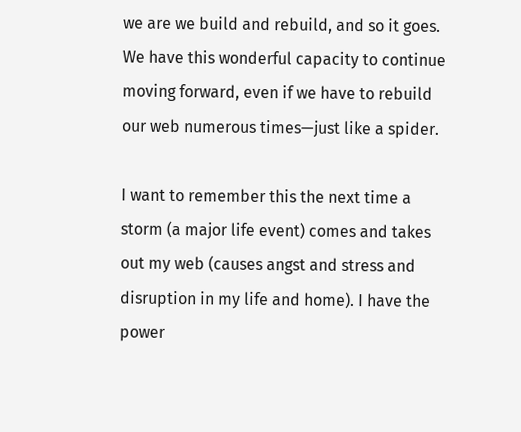we are we build and rebuild, and so it goes. We have this wonderful capacity to continue moving forward, even if we have to rebuild our web numerous times—just like a spider.

I want to remember this the next time a storm (a major life event) comes and takes out my web (causes angst and stress and disruption in my life and home). I have the power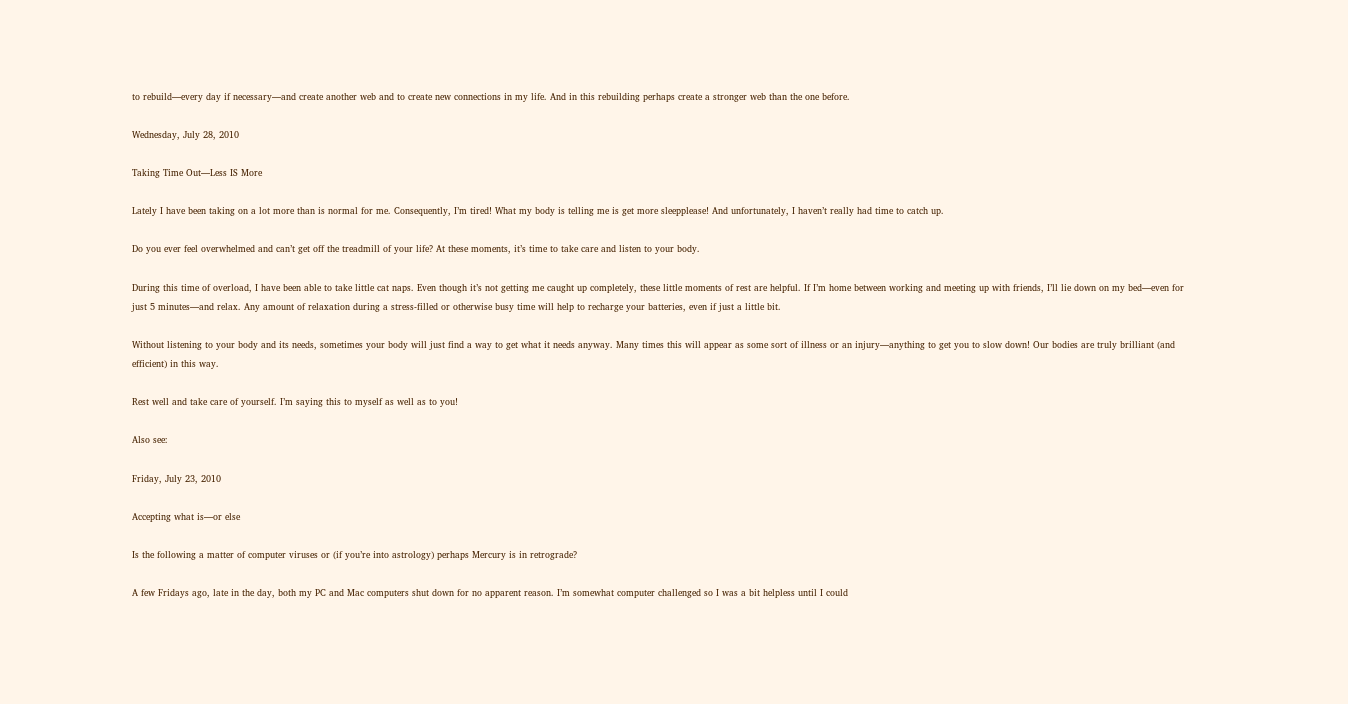to rebuild—every day if necessary—and create another web and to create new connections in my life. And in this rebuilding perhaps create a stronger web than the one before.

Wednesday, July 28, 2010

Taking Time Out—Less IS More

Lately I have been taking on a lot more than is normal for me. Consequently, I’m tired! What my body is telling me is get more sleepplease! And unfortunately, I haven’t really had time to catch up.

Do you ever feel overwhelmed and can’t get off the treadmill of your life? At these moments, it’s time to take care and listen to your body.

During this time of overload, I have been able to take little cat naps. Even though it’s not getting me caught up completely, these little moments of rest are helpful. If I’m home between working and meeting up with friends, I’ll lie down on my bed—even for just 5 minutes—and relax. Any amount of relaxation during a stress-filled or otherwise busy time will help to recharge your batteries, even if just a little bit.

Without listening to your body and its needs, sometimes your body will just find a way to get what it needs anyway. Many times this will appear as some sort of illness or an injury—anything to get you to slow down! Our bodies are truly brilliant (and efficient) in this way.

Rest well and take care of yourself. I’m saying this to myself as well as to you!

Also see:

Friday, July 23, 2010

Accepting what is—or else

Is the following a matter of computer viruses or (if you’re into astrology) perhaps Mercury is in retrograde?

A few Fridays ago, late in the day, both my PC and Mac computers shut down for no apparent reason. I’m somewhat computer challenged so I was a bit helpless until I could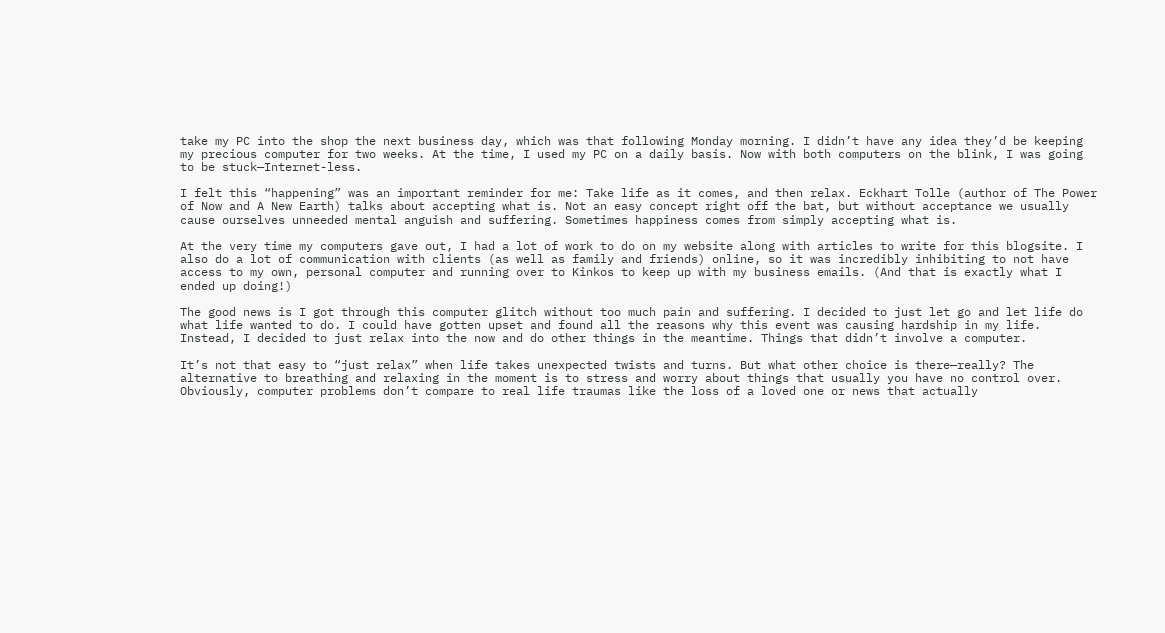take my PC into the shop the next business day, which was that following Monday morning. I didn’t have any idea they’d be keeping my precious computer for two weeks. At the time, I used my PC on a daily basis. Now with both computers on the blink, I was going to be stuck—Internet-less.

I felt this “happening” was an important reminder for me: Take life as it comes, and then relax. Eckhart Tolle (author of The Power of Now and A New Earth) talks about accepting what is. Not an easy concept right off the bat, but without acceptance we usually cause ourselves unneeded mental anguish and suffering. Sometimes happiness comes from simply accepting what is.

At the very time my computers gave out, I had a lot of work to do on my website along with articles to write for this blogsite. I also do a lot of communication with clients (as well as family and friends) online, so it was incredibly inhibiting to not have access to my own, personal computer and running over to Kinkos to keep up with my business emails. (And that is exactly what I ended up doing!)

The good news is I got through this computer glitch without too much pain and suffering. I decided to just let go and let life do what life wanted to do. I could have gotten upset and found all the reasons why this event was causing hardship in my life. Instead, I decided to just relax into the now and do other things in the meantime. Things that didn’t involve a computer.

It’s not that easy to “just relax” when life takes unexpected twists and turns. But what other choice is there—really? The alternative to breathing and relaxing in the moment is to stress and worry about things that usually you have no control over. Obviously, computer problems don’t compare to real life traumas like the loss of a loved one or news that actually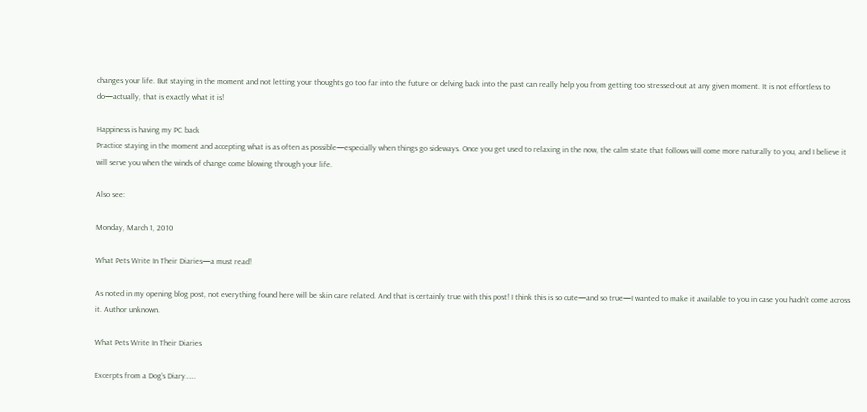changes your life. But staying in the moment and not letting your thoughts go too far into the future or delving back into the past can really help you from getting too stressed-out at any given moment. It is not effortless to do—actually, that is exactly what it is!

Happiness is having my PC back
Practice staying in the moment and accepting what is as often as possible—especially when things go sideways. Once you get used to relaxing in the now, the calm state that follows will come more naturally to you, and I believe it will serve you when the winds of change come blowing through your life.

Also see:

Monday, March 1, 2010

What Pets Write In Their Diaries—a must read!

As noted in my opening blog post, not everything found here will be skin care related. And that is certainly true with this post! I think this is so cute—and so true—I wanted to make it available to you in case you hadn’t come across it. Author unknown.

What Pets Write In Their Diaries

Excerpts from a Dog’s Diary……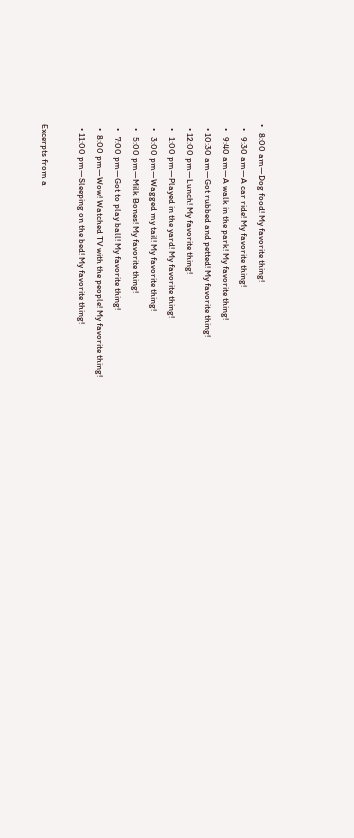•   8:00 am—Dog food! My favorite thing!
  •   9:30 am—A car ride! My favorite thing!
  •   9:40 am—A walk in the park! My favorite thing!
  • 10:30 am—Got rubbed and petted! My favorite thing!
  • 12:00 pm—Lunch! My favorite thing!
  •   1:00 pm—Played in the yard! My favorite thing!
  •   3:00 pm—Wagged my tail! My favorite thing!
  •   5:00 pm—Milk Bones! My favorite thing!
  •   7:00 pm—Got to play ball! My favorite thing!
  •  8:00 pm—Wow! Watched TV with the people! My favorite thing!
  • 11:00 pm—Sleeping on the bed! My favorite thing!

Excerpts from a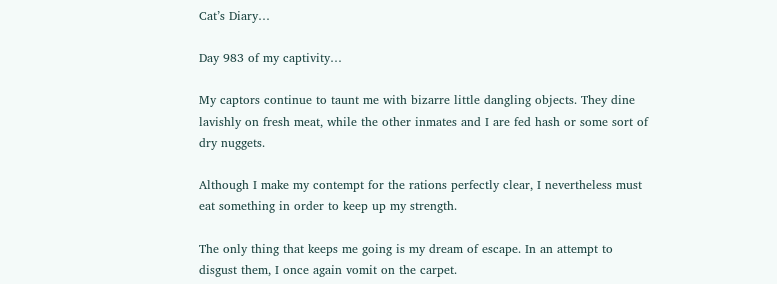Cat’s Diary…

Day 983 of my captivity…

My captors continue to taunt me with bizarre little dangling objects. They dine lavishly on fresh meat, while the other inmates and I are fed hash or some sort of dry nuggets.

Although I make my contempt for the rations perfectly clear, I nevertheless must eat something in order to keep up my strength.

The only thing that keeps me going is my dream of escape. In an attempt to disgust them, I once again vomit on the carpet.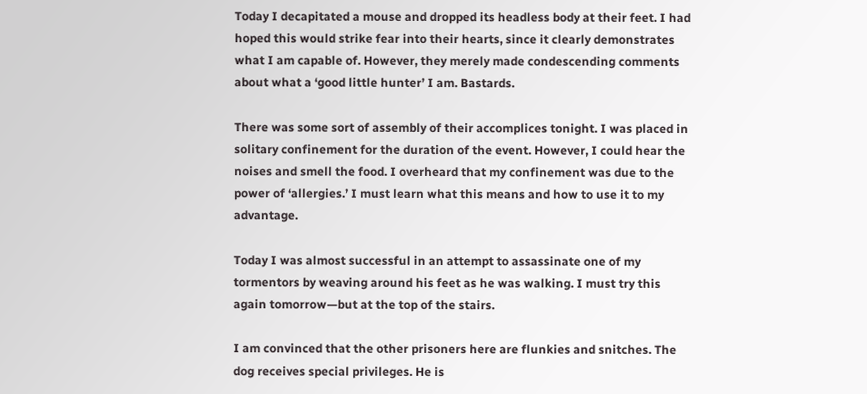Today I decapitated a mouse and dropped its headless body at their feet. I had hoped this would strike fear into their hearts, since it clearly demonstrates what I am capable of. However, they merely made condescending comments about what a ‘good little hunter’ I am. Bastards.

There was some sort of assembly of their accomplices tonight. I was placed in solitary confinement for the duration of the event. However, I could hear the noises and smell the food. I overheard that my confinement was due to the power of ‘allergies.’ I must learn what this means and how to use it to my advantage.

Today I was almost successful in an attempt to assassinate one of my tormentors by weaving around his feet as he was walking. I must try this again tomorrow—but at the top of the stairs.

I am convinced that the other prisoners here are flunkies and snitches. The dog receives special privileges. He is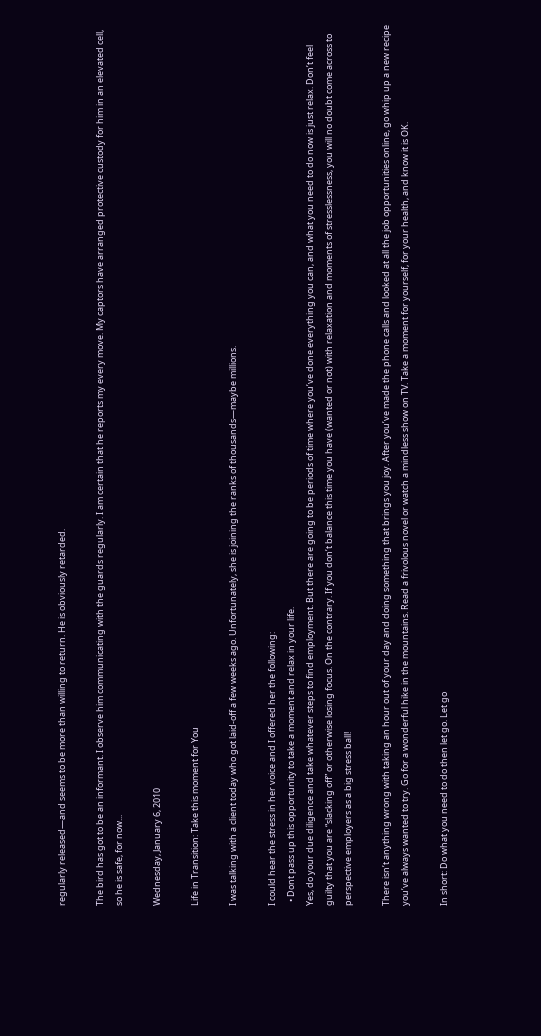regularly released—and seems to be more than willing to return. He is obviously retarded.

The bird has got to be an informant. I observe him communicating with the guards regularly. I am certain that he reports my every move. My captors have arranged protective custody for him in an elevated cell, so he is safe, for now...

Wednesday, January 6, 2010

Life in Transition: Take this moment for You

I was talking with a client today who got laid-off a few weeks ago. Unfortunately, she is joining the ranks of thousands—maybe millions.

I could hear the stress in her voice and I offered her the following:
  • Dont pass up this opportunity to take a moment and relax in your life.
Yes, do your due diligence and take whatever steps to find employment. But there are going to be periods of time where you’ve done everything you can, and what you need to do now is just relax. Don’t feel guilty that you are “slacking off” or otherwise losing focus. On the contrary. If you don’t balance this time you have (wanted or not) with relaxation and moments of stresslessness, you will no doubt come across to perspective employers as a big stress ball!

There isn’t anything wrong with taking an hour out of your day and doing something that brings you joy. After you’ve made the phone calls and looked at all the job opportunities online, go whip up a new recipe you’ve always wanted to try. Go for a wonderful hike in the mountains. Read a frivolous novel or watch a mindless show on TV. Take a moment for yourself, for your health, and know it is OK.

In short: Do what you need to do then let go. Let go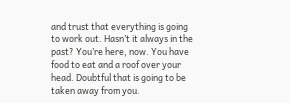and trust that everything is going to work out. Hasn’t it always in the past? You’re here, now. You have food to eat and a roof over your head. Doubtful that is going to be taken away from you.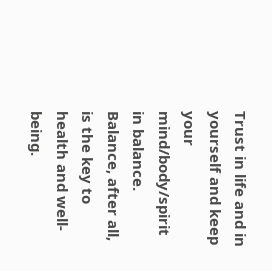Trust in life and in yourself and keep your mind/body/spirit in balance. Balance, after all, is the key to health and well-being.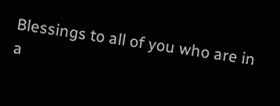Blessings to all of you who are in a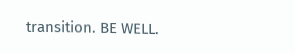transition. BE WELL.